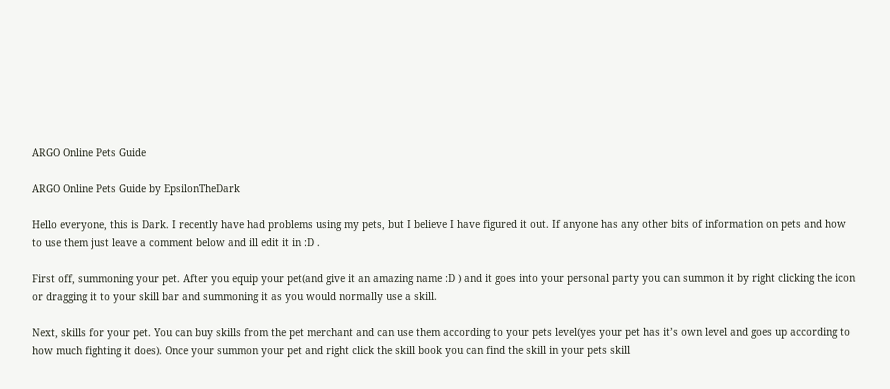ARGO Online Pets Guide

ARGO Online Pets Guide by EpsilonTheDark

Hello everyone, this is Dark. I recently have had problems using my pets, but I believe I have figured it out. If anyone has any other bits of information on pets and how to use them just leave a comment below and ill edit it in :D .

First off, summoning your pet. After you equip your pet(and give it an amazing name :D ) and it goes into your personal party you can summon it by right clicking the icon or dragging it to your skill bar and summoning it as you would normally use a skill.

Next, skills for your pet. You can buy skills from the pet merchant and can use them according to your pets level(yes your pet has it’s own level and goes up according to how much fighting it does). Once your summon your pet and right click the skill book you can find the skill in your pets skill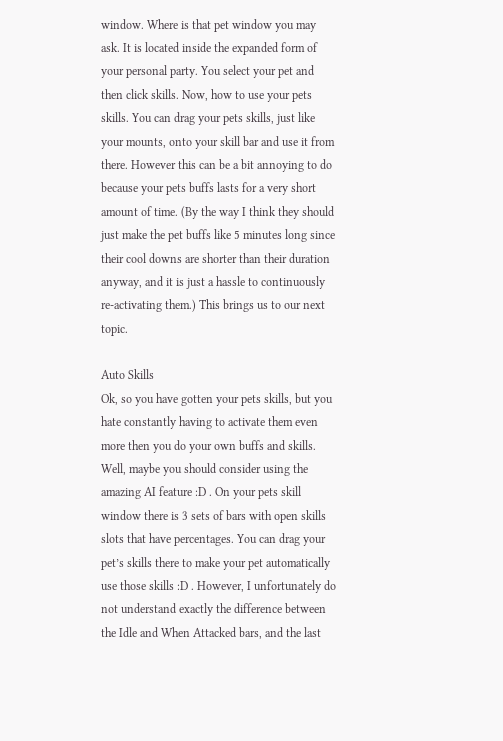window. Where is that pet window you may ask. It is located inside the expanded form of your personal party. You select your pet and then click skills. Now, how to use your pets skills. You can drag your pets skills, just like your mounts, onto your skill bar and use it from there. However this can be a bit annoying to do because your pets buffs lasts for a very short amount of time. (By the way I think they should just make the pet buffs like 5 minutes long since their cool downs are shorter than their duration anyway, and it is just a hassle to continuously re-activating them.) This brings us to our next topic.

Auto Skills
Ok, so you have gotten your pets skills, but you hate constantly having to activate them even more then you do your own buffs and skills. Well, maybe you should consider using the amazing AI feature :D . On your pets skill window there is 3 sets of bars with open skills slots that have percentages. You can drag your pet’s skills there to make your pet automatically use those skills :D . However, I unfortunately do not understand exactly the difference between the Idle and When Attacked bars, and the last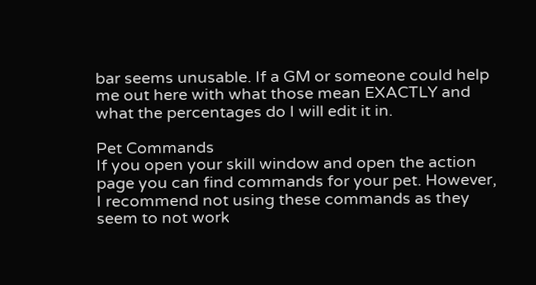bar seems unusable. If a GM or someone could help me out here with what those mean EXACTLY and what the percentages do I will edit it in.

Pet Commands
If you open your skill window and open the action page you can find commands for your pet. However, I recommend not using these commands as they seem to not work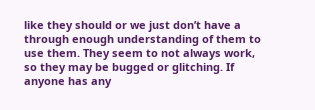like they should or we just don’t have a through enough understanding of them to use them. They seem to not always work, so they may be bugged or glitching. If anyone has any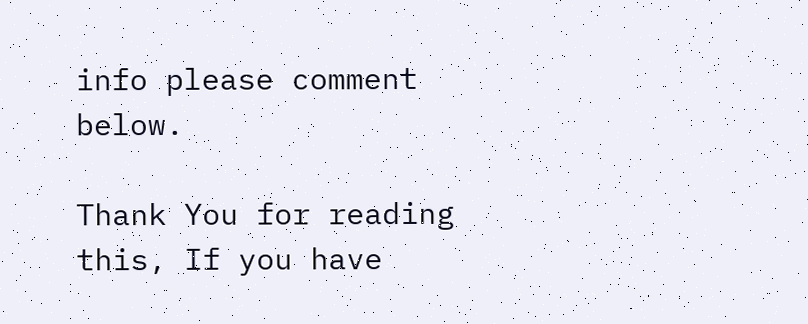info please comment below.

Thank You for reading this, If you have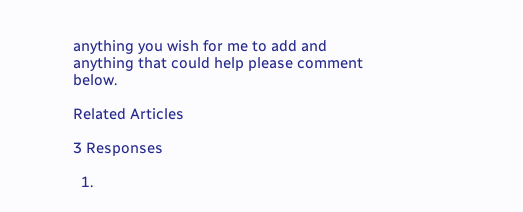anything you wish for me to add and anything that could help please comment below.

Related Articles

3 Responses

  1.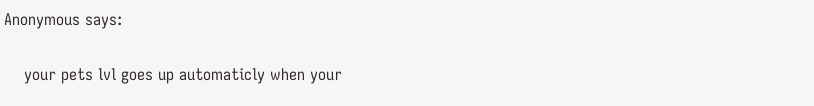Anonymous says:

    your pets lvl goes up automaticly when your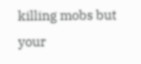killing mobs but your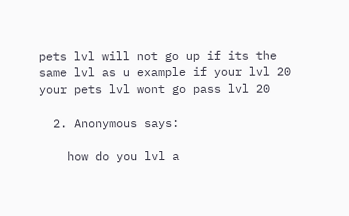pets lvl will not go up if its the same lvl as u example if your lvl 20 your pets lvl wont go pass lvl 20

  2. Anonymous says:

    how do you lvl a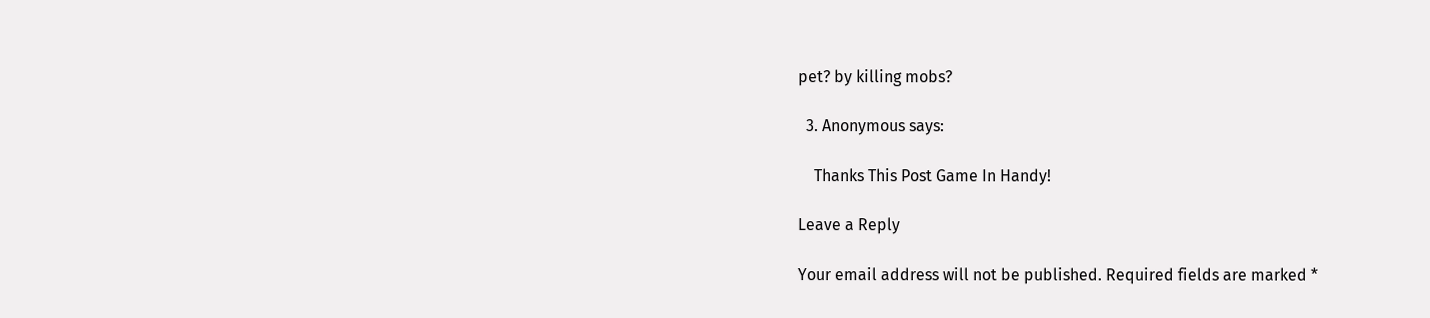pet? by killing mobs?

  3. Anonymous says:

    Thanks This Post Game In Handy!

Leave a Reply

Your email address will not be published. Required fields are marked *